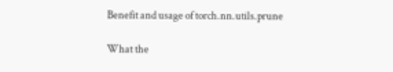Benefit and usage of torch.nn.utils.prune

What the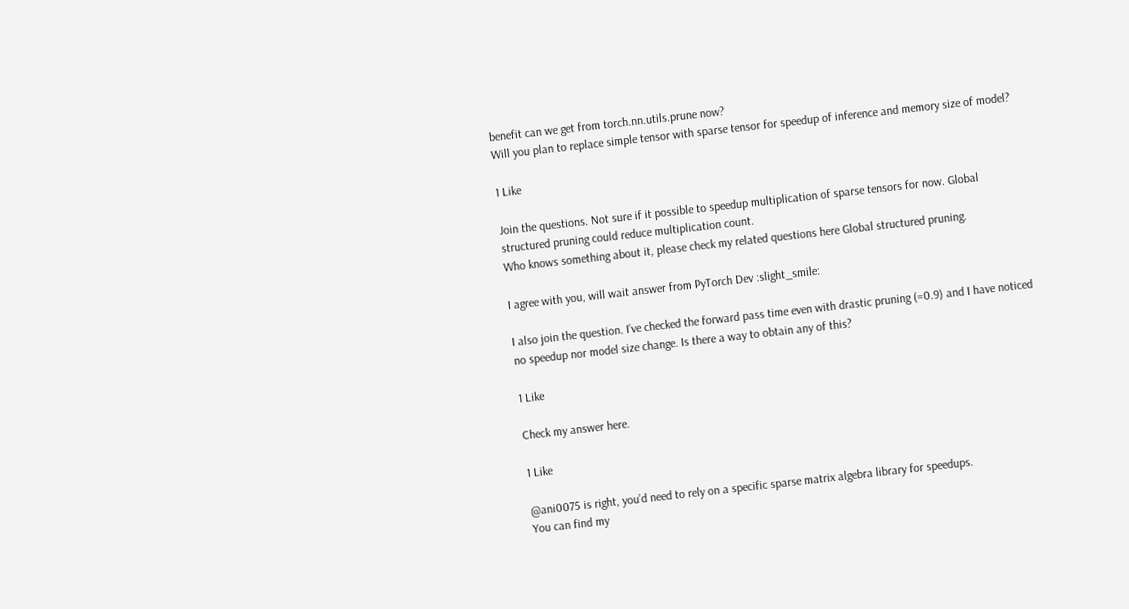benefit can we get from torch.nn.utils.prune now?
Will you plan to replace simple tensor with sparse tensor for speedup of inference and memory size of model?

1 Like

Join the questions. Not sure if it possible to speedup multiplication of sparse tensors for now. Global structured pruning could reduce multiplication count.
Who knows something about it, please check my related questions here Global structured pruning.

I agree with you, will wait answer from PyTorch Dev :slight_smile:

I also join the question. I’ve checked the forward pass time even with drastic pruning (=0.9) and I have noticed no speedup nor model size change. Is there a way to obtain any of this?

1 Like

Check my answer here.

1 Like

@ani0075 is right, you’d need to rely on a specific sparse matrix algebra library for speedups.
You can find my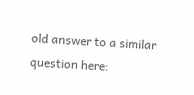old answer to a similar question here: